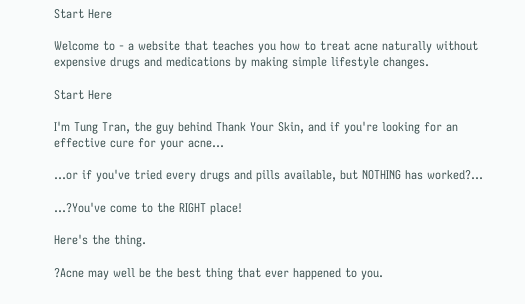Start Here

Welcome to - a website that teaches you how to treat acne naturally without expensive drugs and medications by making simple lifestyle changes.

Start Here

I'm Tung Tran, the guy behind Thank Your Skin, and if you're looking for an effective cure for your acne...

...or if you've tried every drugs and pills available, but NOTHING has worked?...

...?You've come to the RIGHT place!

Here's the thing.

?Acne may well be the best thing that ever happened to you.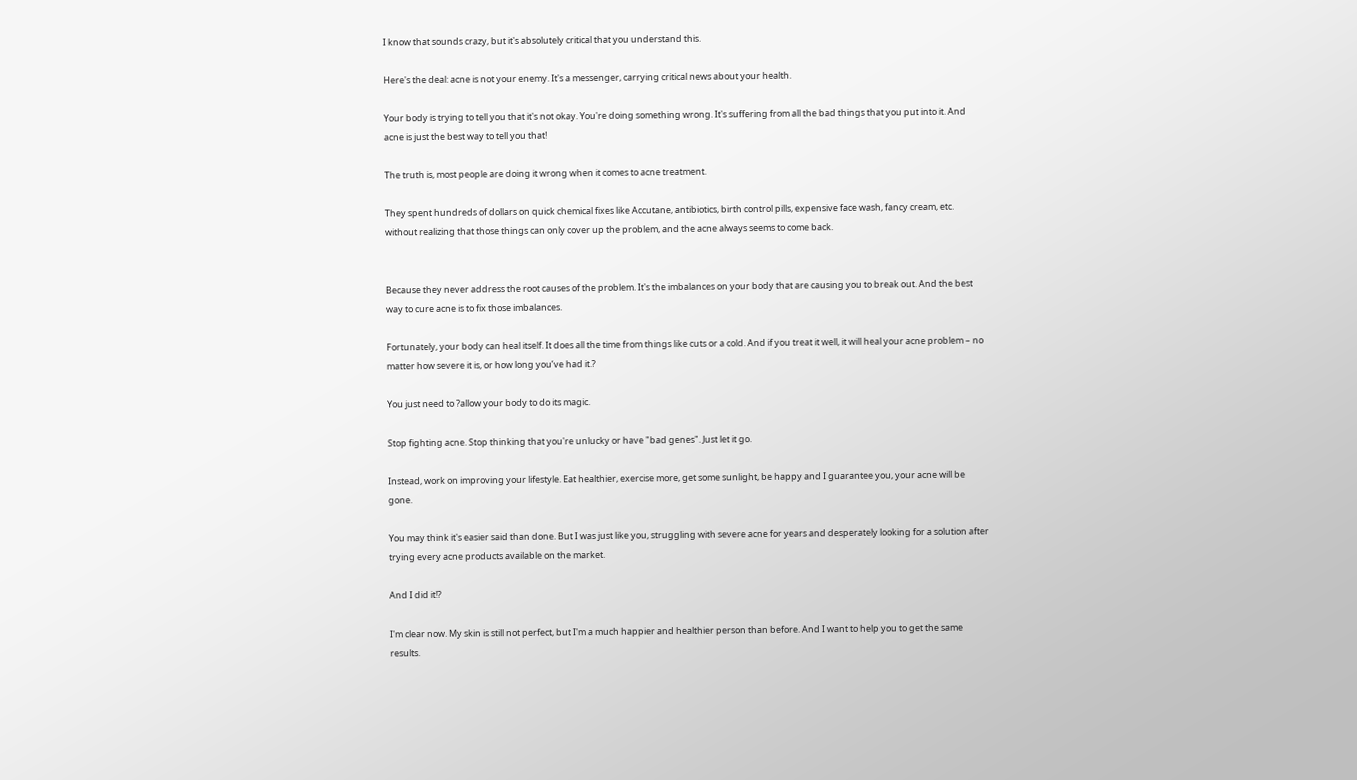I know that sounds crazy, but it's absolutely critical that you understand this.

Here's the deal: acne is not your enemy. It's a messenger, carrying critical news about your health.

Your body is trying to tell you that it's not okay. You're doing something wrong. It's suffering from all the bad things that you put into it. And acne is just the best way to tell you that!

The truth is, most people are doing it wrong when it comes to acne treatment.

They spent hundreds of dollars on quick chemical fixes like Accutane, antibiotics, birth control pills, expensive face wash, fancy cream, etc. without realizing that those things can only cover up the problem, and the acne always seems to come back.


Because they never address the root causes of the problem. It's the imbalances on your body that are causing you to break out. And the best way to cure acne is to fix those imbalances.

Fortunately, your body can heal itself. It does all the time from things like cuts or a cold. And if you treat it well, it will heal your acne problem – no matter how severe it is, or how long you’ve had it.?

You just need to ?allow your body to do its magic.

Stop fighting acne. Stop thinking that you're unlucky or have "bad genes". Just let it go.

Instead, work on improving your lifestyle. Eat healthier, exercise more, get some sunlight, be happy and I guarantee you, your acne will be gone.

You may think it's easier said than done. But I was just like you, struggling with severe acne for years and desperately looking for a solution after trying every acne products available on the market.

And I did it!?

I'm clear now. My skin is still not perfect, but I'm a much happier and healthier person than before. And I want to help you to get the same results.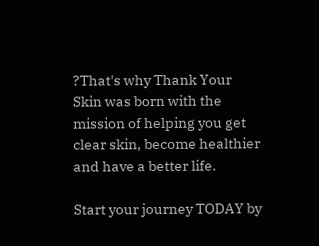?That's why Thank Your Skin was born with the mission of helping you get clear skin, become healthier and have a better life.

Start your journey TODAY by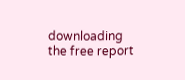downloading the free report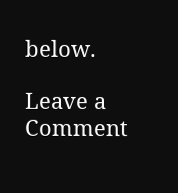below.

Leave a Comment